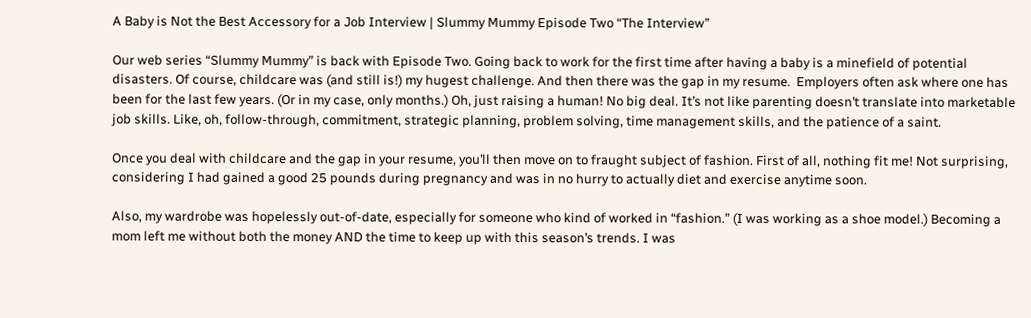A Baby is Not the Best Accessory for a Job Interview | Slummy Mummy Episode Two “The Interview”

Our web series “Slummy Mummy” is back with Episode Two. Going back to work for the first time after having a baby is a minefield of potential disasters. Of course, childcare was (and still is!) my hugest challenge. And then there was the gap in my resume.  Employers often ask where one has been for the last few years. (Or in my case, only months.) Oh, just raising a human! No big deal. It’s not like parenting doesn’t translate into marketable job skills. Like, oh, follow-through, commitment, strategic planning, problem solving, time management skills, and the patience of a saint.

Once you deal with childcare and the gap in your resume, you’ll then move on to fraught subject of fashion. First of all, nothing fit me! Not surprising, considering I had gained a good 25 pounds during pregnancy and was in no hurry to actually diet and exercise anytime soon.

Also, my wardrobe was hopelessly out-of-date, especially for someone who kind of worked in “fashion.” (I was working as a shoe model.) Becoming a mom left me without both the money AND the time to keep up with this season’s trends. I was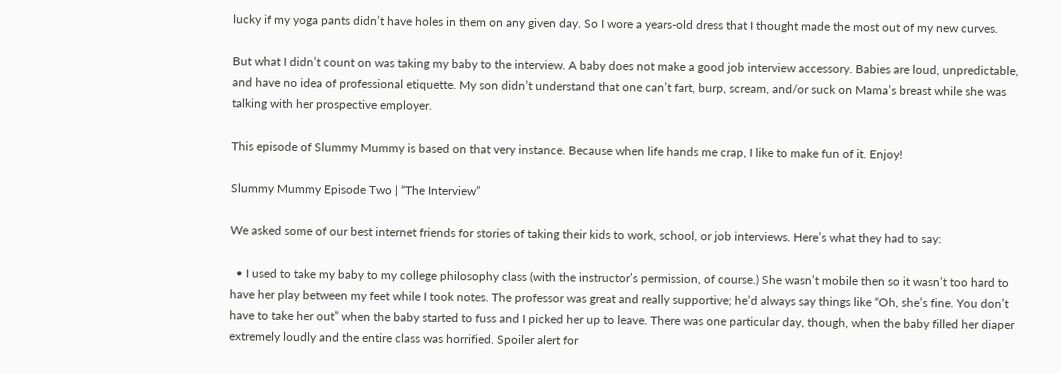lucky if my yoga pants didn’t have holes in them on any given day. So I wore a years-old dress that I thought made the most out of my new curves.

But what I didn’t count on was taking my baby to the interview. A baby does not make a good job interview accessory. Babies are loud, unpredictable, and have no idea of professional etiquette. My son didn’t understand that one can’t fart, burp, scream, and/or suck on Mama’s breast while she was talking with her prospective employer.

This episode of Slummy Mummy is based on that very instance. Because when life hands me crap, I like to make fun of it. Enjoy!

Slummy Mummy Episode Two | “The Interview”

We asked some of our best internet friends for stories of taking their kids to work, school, or job interviews. Here’s what they had to say:

  • I used to take my baby to my college philosophy class (with the instructor’s permission, of course.) She wasn’t mobile then so it wasn’t too hard to have her play between my feet while I took notes. The professor was great and really supportive; he’d always say things like “Oh, she’s fine. You don’t have to take her out” when the baby started to fuss and I picked her up to leave. There was one particular day, though, when the baby filled her diaper extremely loudly and the entire class was horrified. Spoiler alert for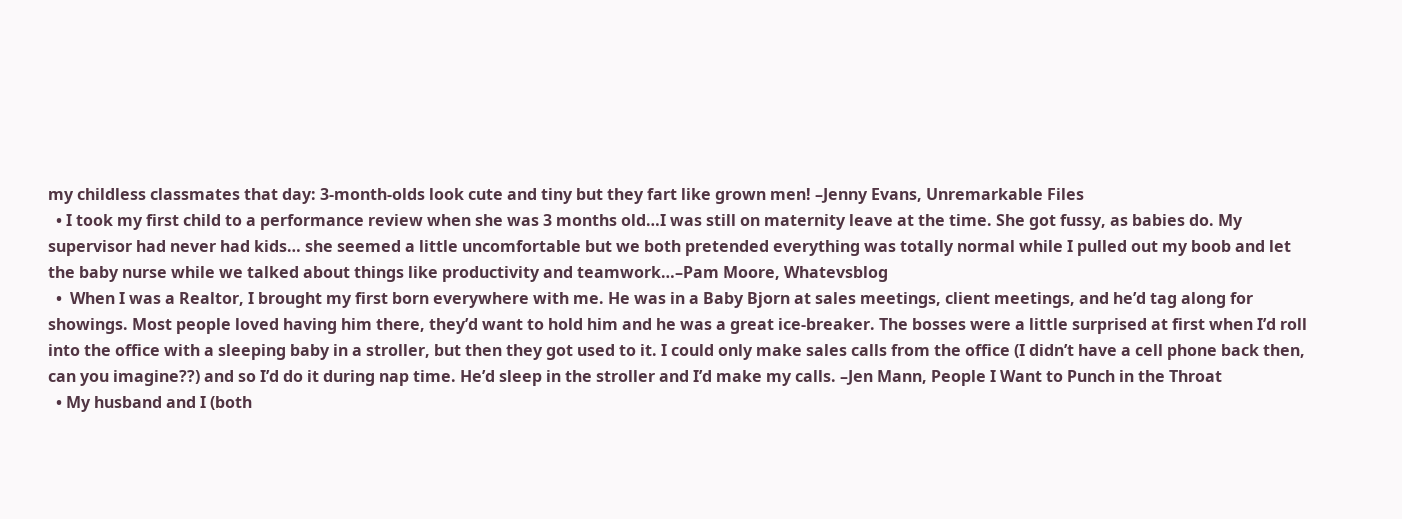my childless classmates that day: 3-month-olds look cute and tiny but they fart like grown men! –Jenny Evans, Unremarkable Files
  • I took my first child to a performance review when she was 3 months old…I was still on maternity leave at the time. She got fussy, as babies do. My supervisor had never had kids… she seemed a little uncomfortable but we both pretended everything was totally normal while I pulled out my boob and let the baby nurse while we talked about things like productivity and teamwork…–Pam Moore, Whatevsblog
  •  When I was a Realtor, I brought my first born everywhere with me. He was in a Baby Bjorn at sales meetings, client meetings, and he’d tag along for showings. Most people loved having him there, they’d want to hold him and he was a great ice-breaker. The bosses were a little surprised at first when I’d roll into the office with a sleeping baby in a stroller, but then they got used to it. I could only make sales calls from the office (I didn’t have a cell phone back then, can you imagine??) and so I’d do it during nap time. He’d sleep in the stroller and I’d make my calls. –Jen Mann, People I Want to Punch in the Throat
  • My husband and I (both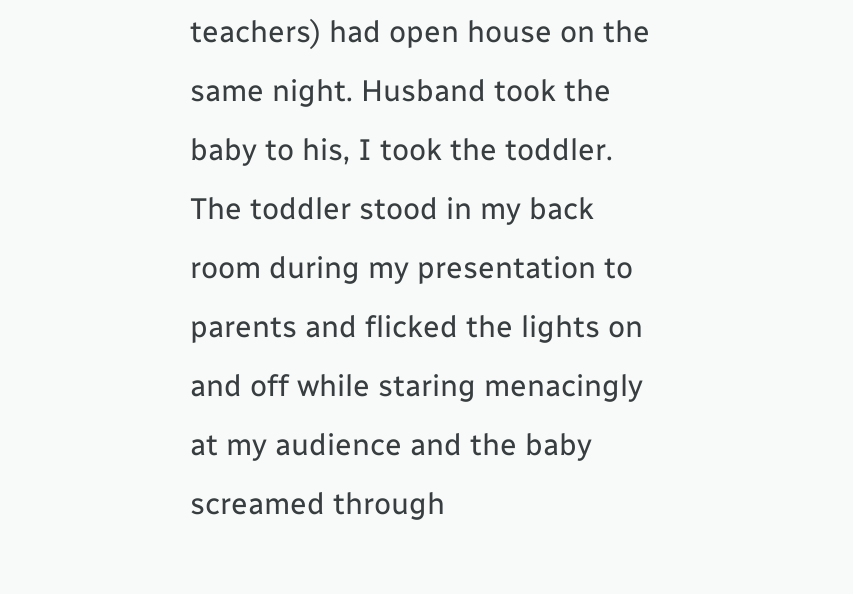teachers) had open house on the same night. Husband took the baby to his, I took the toddler. The toddler stood in my back room during my presentation to parents and flicked the lights on and off while staring menacingly at my audience and the baby screamed through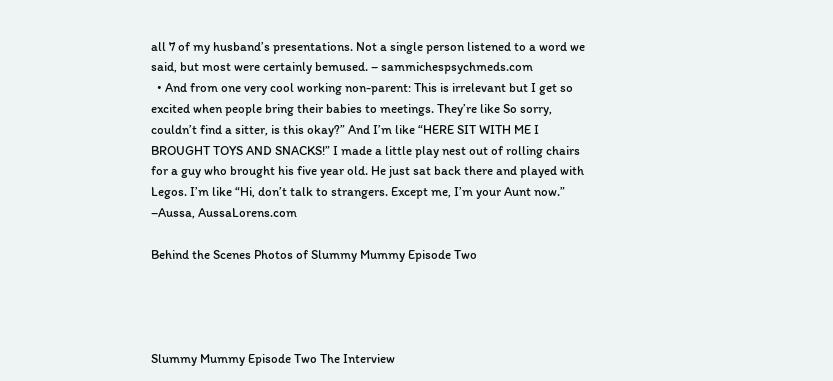all 7 of my husband’s presentations. Not a single person listened to a word we said, but most were certainly bemused. – sammichespsychmeds.com
  • And from one very cool working non-parent: This is irrelevant but I get so excited when people bring their babies to meetings. They’re like So sorry, couldn’t find a sitter, is this okay?” And I’m like “HERE SIT WITH ME I BROUGHT TOYS AND SNACKS!” I made a little play nest out of rolling chairs for a guy who brought his five year old. He just sat back there and played with Legos. I’m like “Hi, don’t talk to strangers. Except me, I’m your Aunt now.” –Aussa, AussaLorens.com

Behind the Scenes Photos of Slummy Mummy Episode Two




Slummy Mummy Episode Two The Interview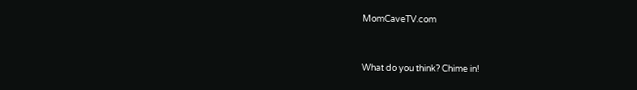MomCaveTV.com


What do you think? Chime in!